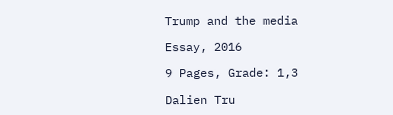Trump and the media

Essay, 2016

9 Pages, Grade: 1,3

Dalien Tru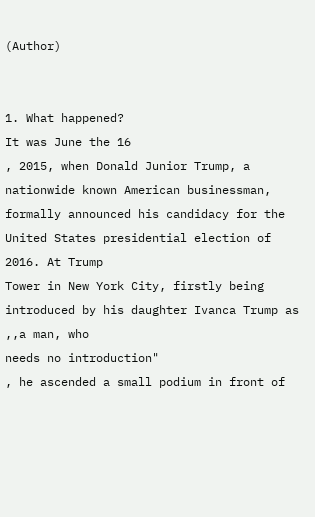(Author)


1. What happened?
It was June the 16
, 2015, when Donald Junior Trump, a nationwide known American businessman,
formally announced his candidacy for the United States presidential election of 2016. At Trump
Tower in New York City, firstly being introduced by his daughter Ivanca Trump as ,,a man, who
needs no introduction"
, he ascended a small podium in front of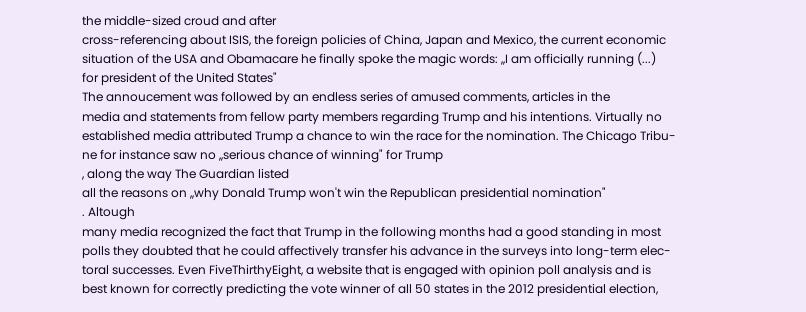the middle-sized croud and after
cross-referencing about ISIS, the foreign policies of China, Japan and Mexico, the current economic
situation of the USA and Obamacare he finally spoke the magic words: ,,I am officially running (...)
for president of the United States"
The annoucement was followed by an endless series of amused comments, articles in the
media and statements from fellow party members regarding Trump and his intentions. Virtually no
established media attributed Trump a chance to win the race for the nomination. The Chicago Tribu-
ne for instance saw no ,,serious chance of winning" for Trump
, along the way The Guardian listed
all the reasons on ,,why Donald Trump won't win the Republican presidential nomination"
. Altough
many media recognized the fact that Trump in the following months had a good standing in most
polls they doubted that he could affectively transfer his advance in the surveys into long-term elec-
toral successes. Even FiveThirthyEight, a website that is engaged with opinion poll analysis and is
best known for correctly predicting the vote winner of all 50 states in the 2012 presidential election,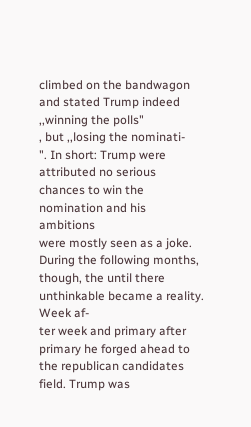climbed on the bandwagon and stated Trump indeed ,,winning the polls"
, but ,,losing the nominati-
". In short: Trump were attributed no serious chances to win the nomination and his ambitions
were mostly seen as a joke.
During the following months, though, the until there unthinkable became a reality. Week af-
ter week and primary after primary he forged ahead to the republican candidates field. Trump was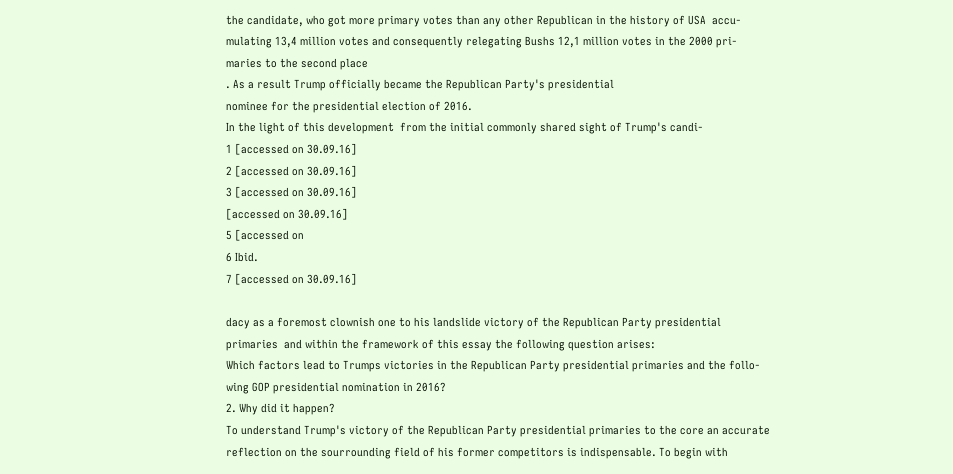the candidate, who got more primary votes than any other Republican in the history of USA  accu-
mulating 13,4 million votes and consequently relegating Bushs 12,1 million votes in the 2000 pri-
maries to the second place
. As a result Trump officially became the Republican Party's presidential
nominee for the presidential election of 2016.
In the light of this development  from the initial commonly shared sight of Trump's candi-
1 [accessed on 30.09.16]
2 [accessed on 30.09.16]
3 [accessed on 30.09.16]
[accessed on 30.09.16]
5 [accessed on
6 Ibid.
7 [accessed on 30.09.16]

dacy as a foremost clownish one to his landslide victory of the Republican Party presidential
primaries  and within the framework of this essay the following question arises:
Which factors lead to Trumps victories in the Republican Party presidential primaries and the follo-
wing GOP presidential nomination in 2016?
2. Why did it happen?
To understand Trump's victory of the Republican Party presidential primaries to the core an accurate
reflection on the sourrounding field of his former competitors is indispensable. To begin with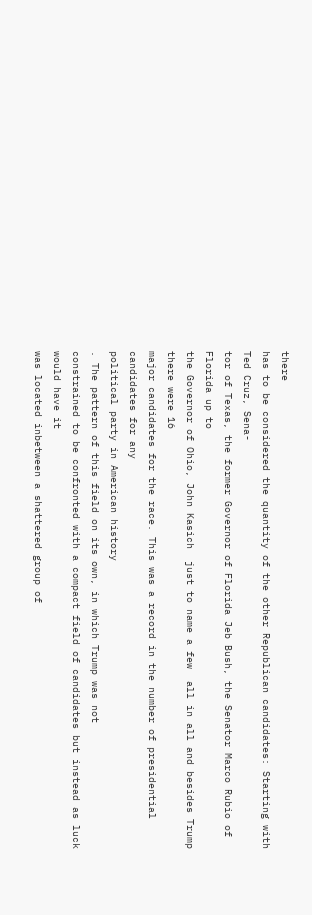there
has to be considered the quantity of the other Republican candidates: Starting with Ted Cruz, Sena-
tor of Texas, the former Governor of Florida Jeb Bush, the Senator Marco Rubio of Florida up to
the Governor of Ohio, John Kasich  just to name a few  all in all and besides Trump there were 16
major candidates for the race. This was a record in the number of presidential candidates for any
political party in American history
. The pattern of this field on its own, in which Trump was not
constrained to be confronted with a compact field of candidates but instead as luck would have it
was located inbetween a shattered group of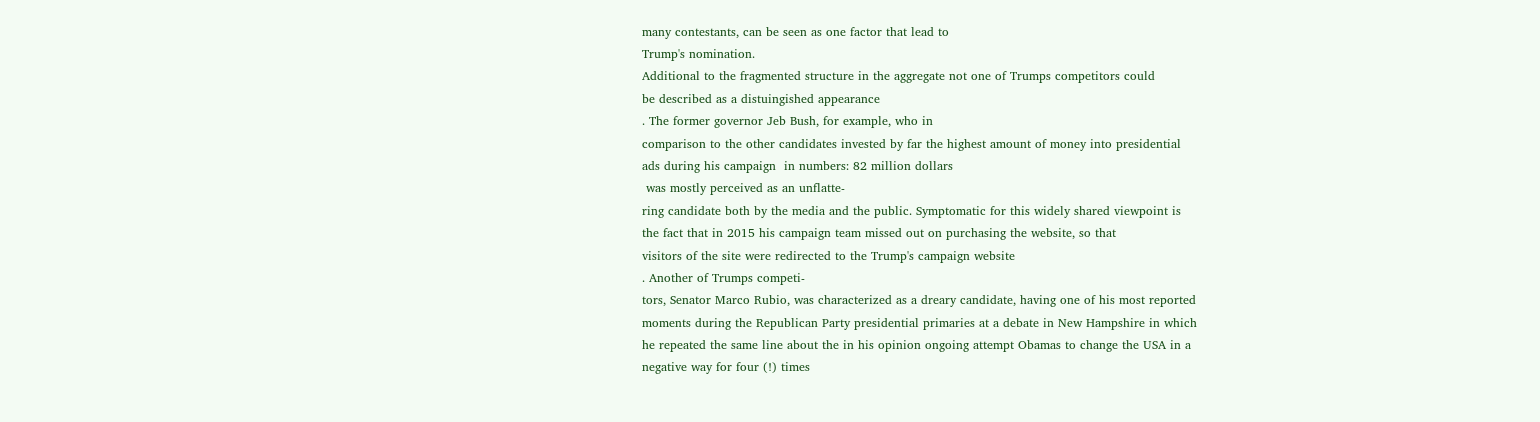many contestants, can be seen as one factor that lead to
Trump's nomination.
Additional to the fragmented structure in the aggregate not one of Trumps competitors could
be described as a distuingished appearance
. The former governor Jeb Bush, for example, who in
comparison to the other candidates invested by far the highest amount of money into presidential
ads during his campaign  in numbers: 82 million dollars
 was mostly perceived as an unflatte-
ring candidate both by the media and the public. Symptomatic for this widely shared viewpoint is
the fact that in 2015 his campaign team missed out on purchasing the website, so that
visitors of the site were redirected to the Trump's campaign website
. Another of Trumps competi-
tors, Senator Marco Rubio, was characterized as a dreary candidate, having one of his most reported
moments during the Republican Party presidential primaries at a debate in New Hampshire in which
he repeated the same line about the in his opinion ongoing attempt Obamas to change the USA in a
negative way for four (!) times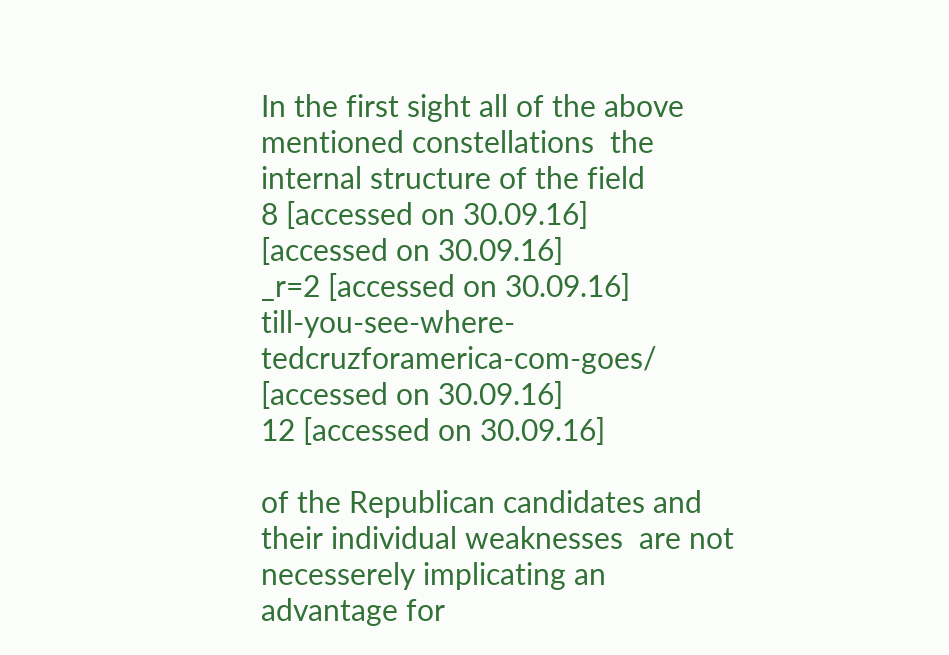In the first sight all of the above mentioned constellations  the internal structure of the field
8 [accessed on 30.09.16]
[accessed on 30.09.16]
_r=2 [accessed on 30.09.16]
till-you-see-where-tedcruzforamerica-com-goes/ [accessed on 30.09.16]
12 [accessed on 30.09.16]

of the Republican candidates and their individual weaknesses  are not necesserely implicating an
advantage for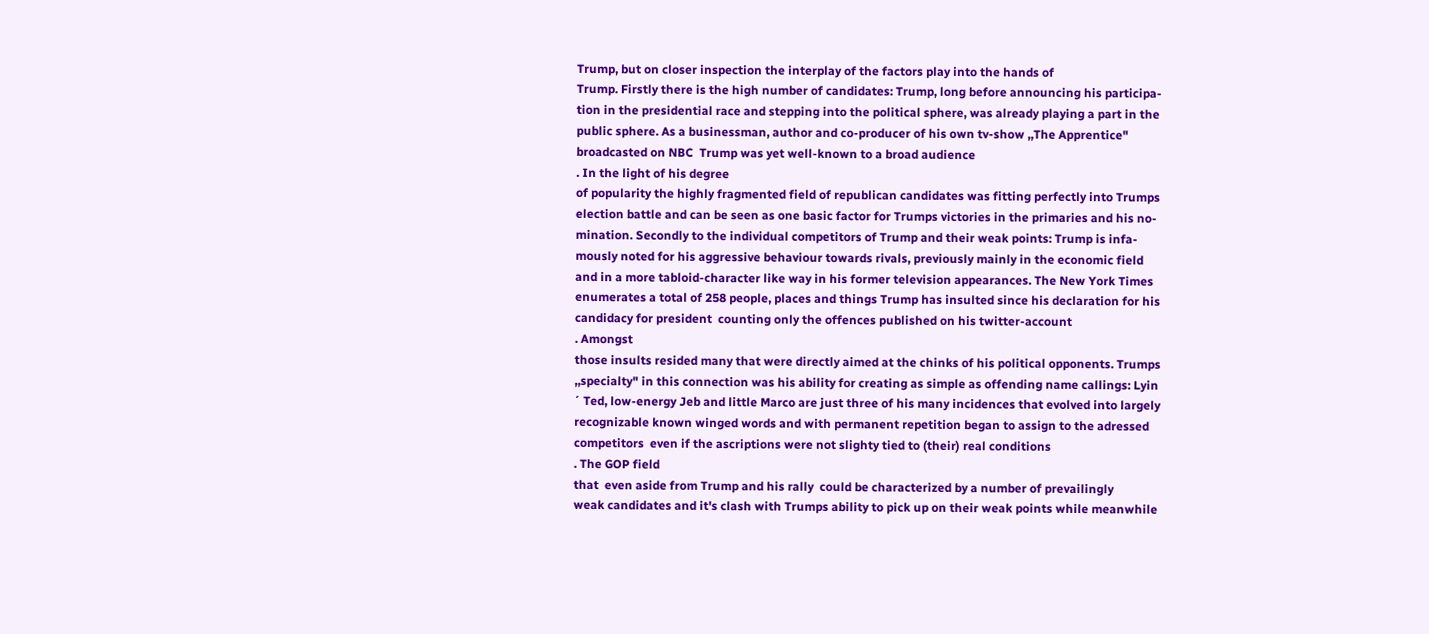Trump, but on closer inspection the interplay of the factors play into the hands of
Trump. Firstly there is the high number of candidates: Trump, long before announcing his participa-
tion in the presidential race and stepping into the political sphere, was already playing a part in the
public sphere. As a businessman, author and co-producer of his own tv-show ,,The Apprentice"
broadcasted on NBC  Trump was yet well-known to a broad audience
. In the light of his degree
of popularity the highly fragmented field of republican candidates was fitting perfectly into Trumps
election battle and can be seen as one basic factor for Trumps victories in the primaries and his no-
mination. Secondly to the individual competitors of Trump and their weak points: Trump is infa-
mously noted for his aggressive behaviour towards rivals, previously mainly in the economic field
and in a more tabloid-character like way in his former television appearances. The New York Times
enumerates a total of 258 people, places and things Trump has insulted since his declaration for his
candidacy for president  counting only the offences published on his twitter-account
. Amongst
those insults resided many that were directly aimed at the chinks of his political opponents. Trumps
,,specialty" in this connection was his ability for creating as simple as offending name callings: Lyin
´ Ted, low-energy Jeb and little Marco are just three of his many incidences that evolved into largely
recognizable known winged words and with permanent repetition began to assign to the adressed
competitors  even if the ascriptions were not slighty tied to (their) real conditions
. The GOP field
that  even aside from Trump and his rally  could be characterized by a number of prevailingly
weak candidates and it's clash with Trumps ability to pick up on their weak points while meanwhile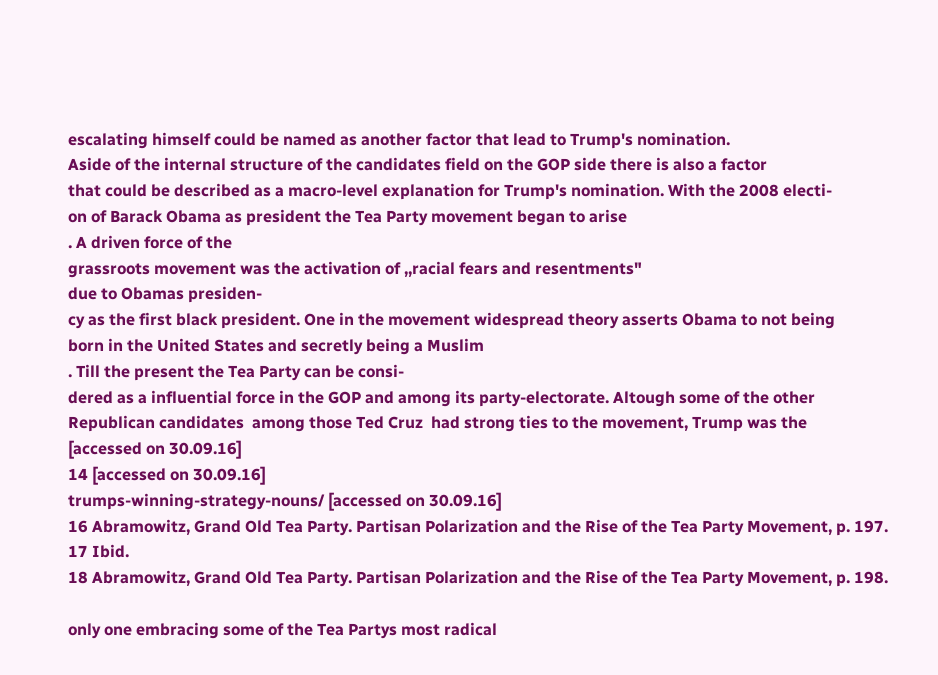escalating himself could be named as another factor that lead to Trump's nomination.
Aside of the internal structure of the candidates field on the GOP side there is also a factor
that could be described as a macro-level explanation for Trump's nomination. With the 2008 electi-
on of Barack Obama as president the Tea Party movement began to arise
. A driven force of the
grassroots movement was the activation of ,,racial fears and resentments"
due to Obamas presiden-
cy as the first black president. One in the movement widespread theory asserts Obama to not being
born in the United States and secretly being a Muslim
. Till the present the Tea Party can be consi-
dered as a influential force in the GOP and among its party-electorate. Altough some of the other
Republican candidates  among those Ted Cruz  had strong ties to the movement, Trump was the
[accessed on 30.09.16]
14 [accessed on 30.09.16]
trumps-winning-strategy-nouns/ [accessed on 30.09.16]
16 Abramowitz, Grand Old Tea Party. Partisan Polarization and the Rise of the Tea Party Movement, p. 197.
17 Ibid.
18 Abramowitz, Grand Old Tea Party. Partisan Polarization and the Rise of the Tea Party Movement, p. 198.

only one embracing some of the Tea Partys most radical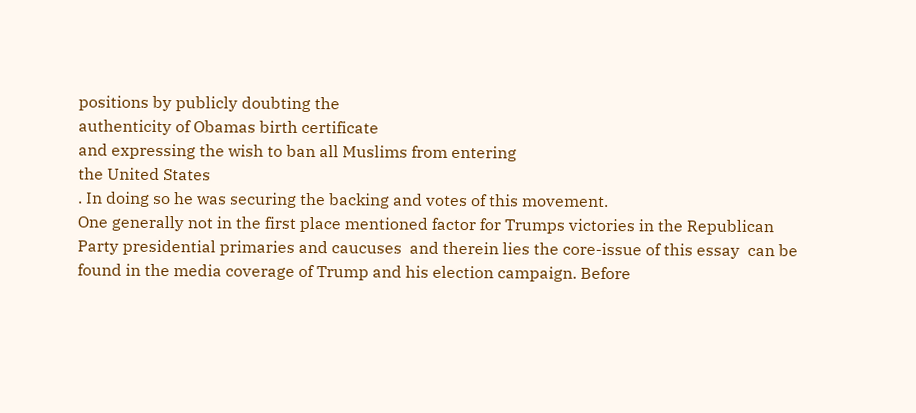positions by publicly doubting the
authenticity of Obamas birth certificate
and expressing the wish to ban all Muslims from entering
the United States
. In doing so he was securing the backing and votes of this movement.
One generally not in the first place mentioned factor for Trumps victories in the Republican
Party presidential primaries and caucuses  and therein lies the core-issue of this essay  can be
found in the media coverage of Trump and his election campaign. Before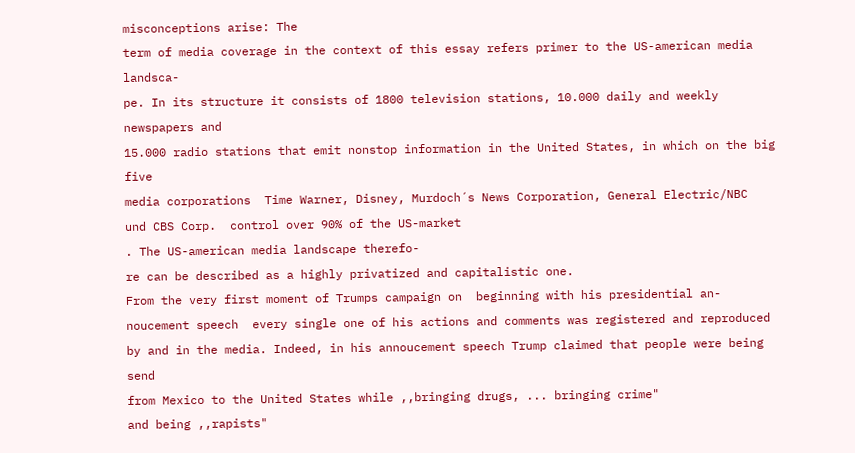misconceptions arise: The
term of media coverage in the context of this essay refers primer to the US-american media landsca-
pe. In its structure it consists of 1800 television stations, 10.000 daily and weekly newspapers and
15.000 radio stations that emit nonstop information in the United States, in which on the big five
media corporations  Time Warner, Disney, Murdoch´s News Corporation, General Electric/NBC
und CBS Corp.  control over 90% of the US-market
. The US-american media landscape therefo-
re can be described as a highly privatized and capitalistic one.
From the very first moment of Trumps campaign on  beginning with his presidential an-
noucement speech  every single one of his actions and comments was registered and reproduced
by and in the media. Indeed, in his annoucement speech Trump claimed that people were being send
from Mexico to the United States while ,,bringing drugs, ... bringing crime"
and being ,,rapists"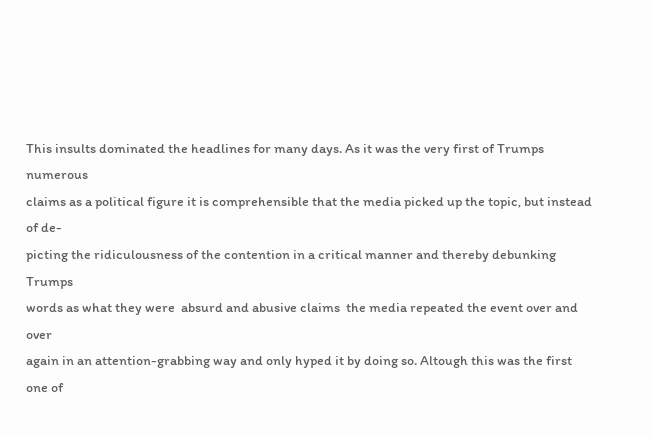This insults dominated the headlines for many days. As it was the very first of Trumps numerous
claims as a political figure it is comprehensible that the media picked up the topic, but instead of de-
picting the ridiculousness of the contention in a critical manner and thereby debunking Trumps
words as what they were  absurd and abusive claims  the media repeated the event over and over
again in an attention-grabbing way and only hyped it by doing so. Altough this was the first one of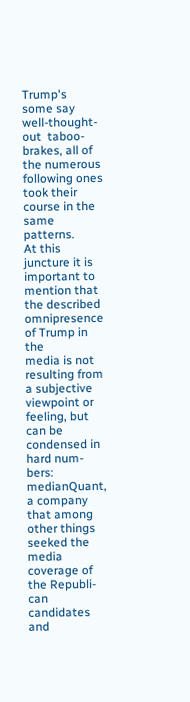Trump's  some say well-thought-out  taboo-brakes, all of the numerous following ones took their
course in the same patterns.
At this juncture it is important to mention that the described omnipresence of Trump in the
media is not resulting from a subjective viewpoint or feeling, but can be condensed in hard num-
bers: medianQuant, a company that among other things seeked the media coverage of the Republi-
can candidates and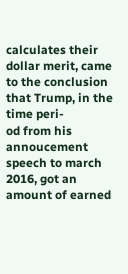calculates their dollar merit, came to the conclusion that Trump, in the time peri-
od from his annoucement speech to march 2016, got an amount of earned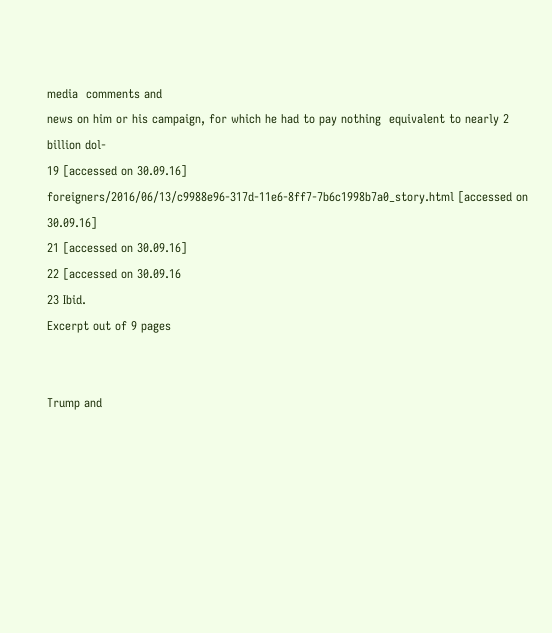media  comments and
news on him or his campaign, for which he had to pay nothing  equivalent to nearly 2 billion dol-
19 [accessed on 30.09.16]
foreigners/2016/06/13/c9988e96-317d-11e6-8ff7-7b6c1998b7a0_story.html [accessed on 30.09.16]
21 [accessed on 30.09.16]
22 [accessed on 30.09.16
23 Ibid.
Excerpt out of 9 pages


Trump and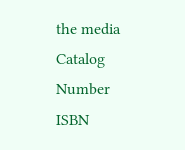the media
Catalog Number
ISBN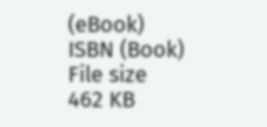(eBook)
ISBN (Book)
File size
462 KB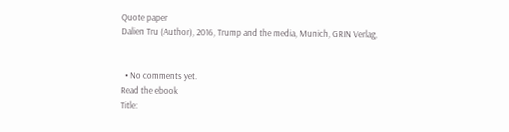Quote paper
Dalien Tru (Author), 2016, Trump and the media, Munich, GRIN Verlag,


  • No comments yet.
Read the ebook
Title: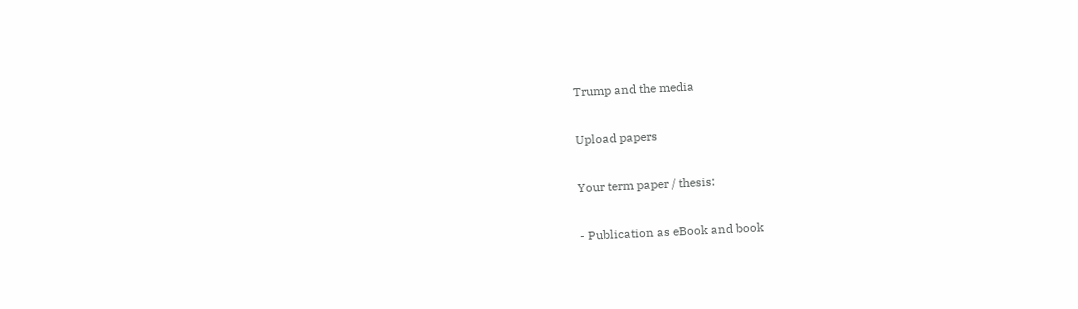Trump and the media

Upload papers

Your term paper / thesis:

- Publication as eBook and book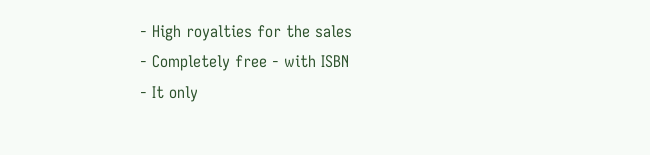- High royalties for the sales
- Completely free - with ISBN
- It only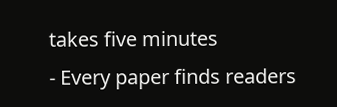takes five minutes
- Every paper finds readers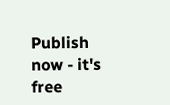Publish now - it's free